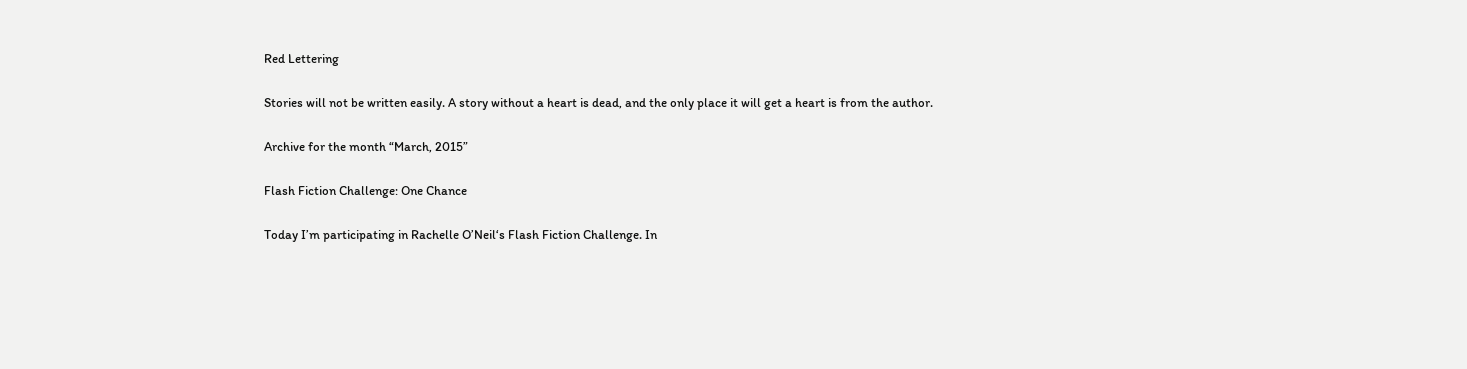Red Lettering

Stories will not be written easily. A story without a heart is dead, and the only place it will get a heart is from the author.

Archive for the month “March, 2015”

Flash Fiction Challenge: One Chance

Today I’m participating in Rachelle O’Neil‘s Flash Fiction Challenge. In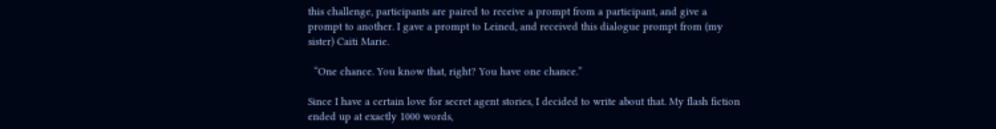this challenge, participants are paired to receive a prompt from a participant, and give a prompt to another. I gave a prompt to Leined, and received this dialogue prompt from (my sister) Caiti Marie.

  “One chance. You know that, right? You have one chance.”

Since I have a certain love for secret agent stories, I decided to write about that. My flash fiction ended up at exactly 1000 words,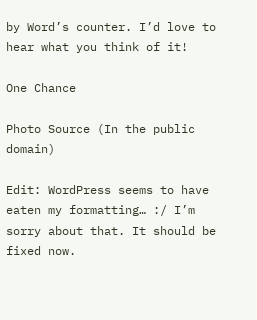by Word’s counter. I’d love to hear what you think of it!

One Chance

Photo Source (In the public domain)

Edit: WordPress seems to have eaten my formatting… :/ I’m sorry about that. It should be fixed now.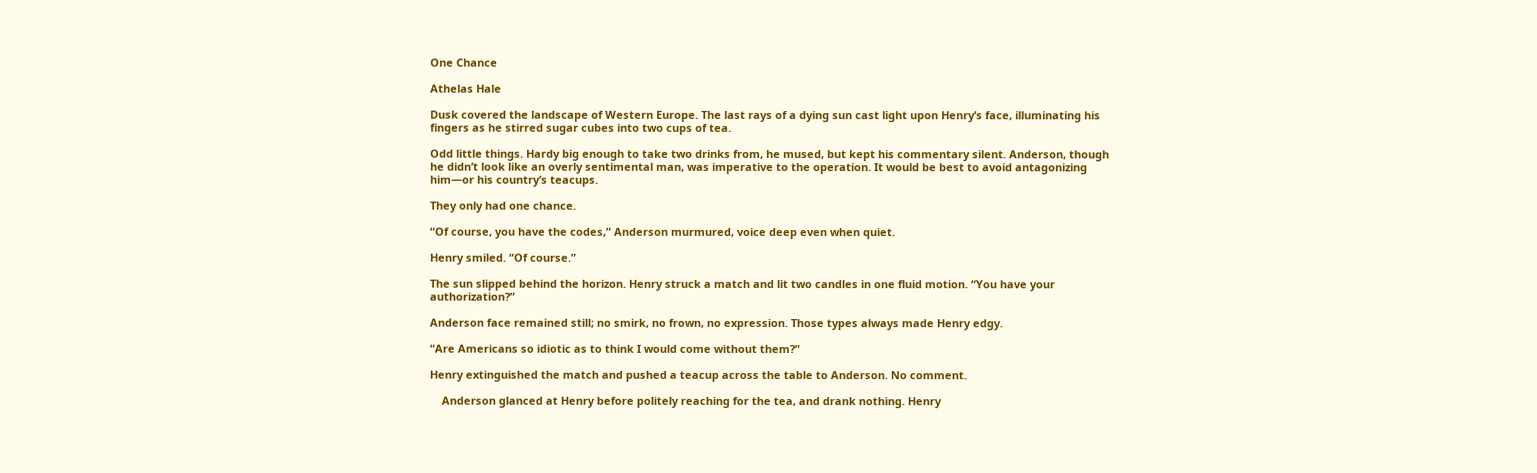One Chance

Athelas Hale

Dusk covered the landscape of Western Europe. The last rays of a dying sun cast light upon Henry’s face, illuminating his fingers as he stirred sugar cubes into two cups of tea.

Odd little things. Hardy big enough to take two drinks from, he mused, but kept his commentary silent. Anderson, though he didn’t look like an overly sentimental man, was imperative to the operation. It would be best to avoid antagonizing him—or his country’s teacups.

They only had one chance.

“Of course, you have the codes,” Anderson murmured, voice deep even when quiet.

Henry smiled. “Of course.”

The sun slipped behind the horizon. Henry struck a match and lit two candles in one fluid motion. “You have your authorization?”

Anderson face remained still; no smirk, no frown, no expression. Those types always made Henry edgy.

“Are Americans so idiotic as to think I would come without them?”

Henry extinguished the match and pushed a teacup across the table to Anderson. No comment.

    Anderson glanced at Henry before politely reaching for the tea, and drank nothing. Henry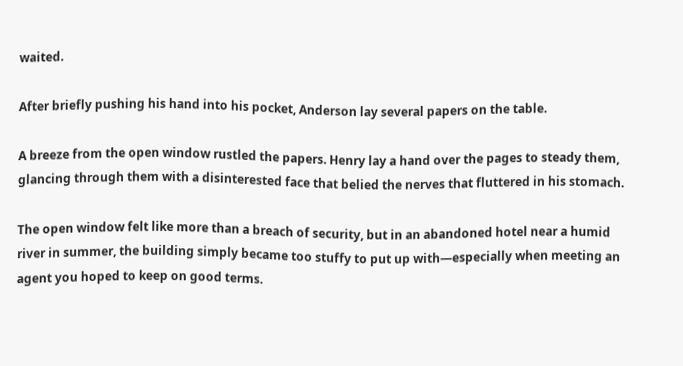waited.

After briefly pushing his hand into his pocket, Anderson lay several papers on the table.

A breeze from the open window rustled the papers. Henry lay a hand over the pages to steady them, glancing through them with a disinterested face that belied the nerves that fluttered in his stomach.

The open window felt like more than a breach of security, but in an abandoned hotel near a humid river in summer, the building simply became too stuffy to put up with—especially when meeting an agent you hoped to keep on good terms.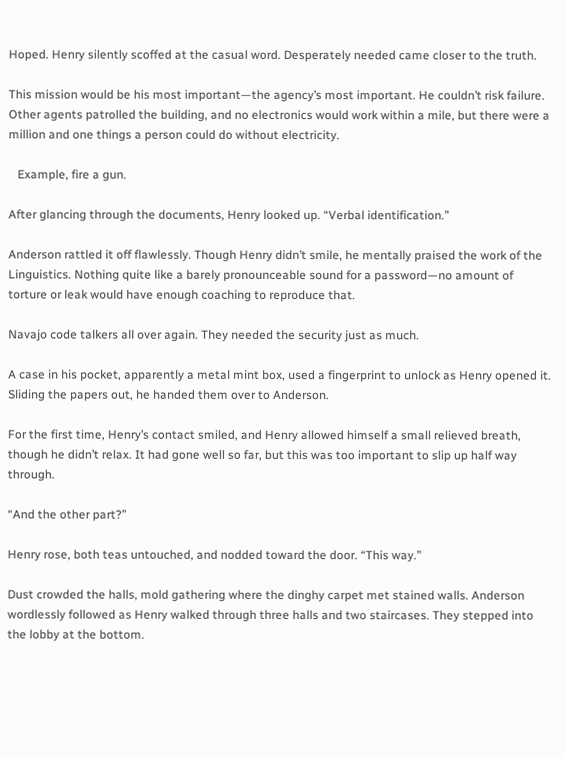Hoped. Henry silently scoffed at the casual word. Desperately needed came closer to the truth.

This mission would be his most important—the agency’s most important. He couldn’t risk failure. Other agents patrolled the building, and no electronics would work within a mile, but there were a million and one things a person could do without electricity.

   Example, fire a gun.

After glancing through the documents, Henry looked up. “Verbal identification.”

Anderson rattled it off flawlessly. Though Henry didn’t smile, he mentally praised the work of the Linguistics. Nothing quite like a barely pronounceable sound for a password—no amount of torture or leak would have enough coaching to reproduce that.

Navajo code talkers all over again. They needed the security just as much.

A case in his pocket, apparently a metal mint box, used a fingerprint to unlock as Henry opened it. Sliding the papers out, he handed them over to Anderson.

For the first time, Henry’s contact smiled, and Henry allowed himself a small relieved breath, though he didn’t relax. It had gone well so far, but this was too important to slip up half way through.

“And the other part?”

Henry rose, both teas untouched, and nodded toward the door. “This way.”

Dust crowded the halls, mold gathering where the dinghy carpet met stained walls. Anderson wordlessly followed as Henry walked through three halls and two staircases. They stepped into the lobby at the bottom.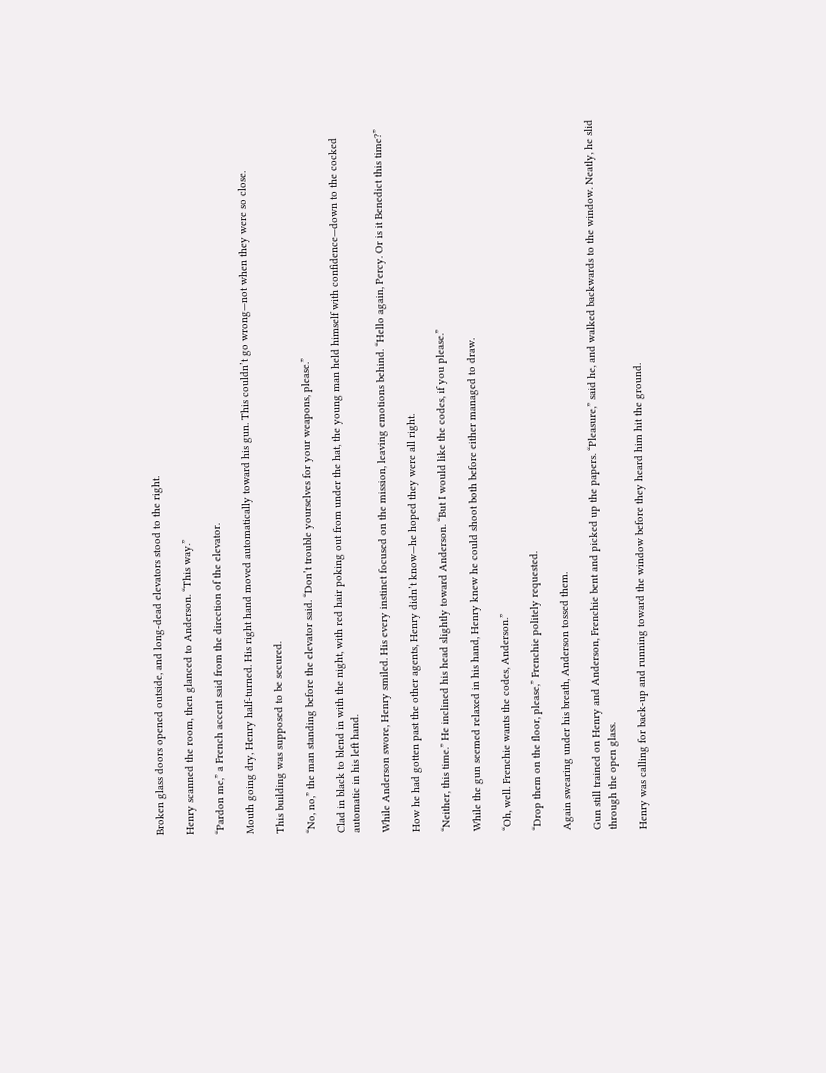Broken glass doors opened outside, and long-dead elevators stood to the right.

Henry scanned the room, then glanced to Anderson. “This way.”

“Pardon me,” a French accent said from the direction of the elevator.

Mouth going dry, Henry half-turned. His right hand moved automatically toward his gun. This couldn’t go wrong—not when they were so close.

This building was supposed to be secured.

“No, no,” the man standing before the elevator said. “Don’t trouble yourselves for your weapons, please.”

Clad in black to blend in with the night, with red hair poking out from under the hat, the young man held himself with confidence—down to the cocked automatic in his left hand.

While Anderson swore, Henry smiled. His every instinct focused on the mission, leaving emotions behind. “Hello again, Percy. Or is it Benedict this time?”

How he had gotten past the other agents, Henry didn’t know—he hoped they were all right.

“Neither, this time.” He inclined his head slightly toward Anderson. “But I would like the codes, if you please.”

While the gun seemed relaxed in his hand, Henry knew he could shoot both before either managed to draw.

“Oh, well. Frenchie wants the codes, Anderson.”

“Drop them on the floor, please,” Frenchie politely requested.

Again swearing under his breath, Anderson tossed them.

Gun still trained on Henry and Anderson, Frenchie bent and picked up the papers. “Pleasure,” said he, and walked backwards to the window. Neatly, he slid through the open glass.

Henry was calling for back-up and running toward the window before they heard him hit the ground.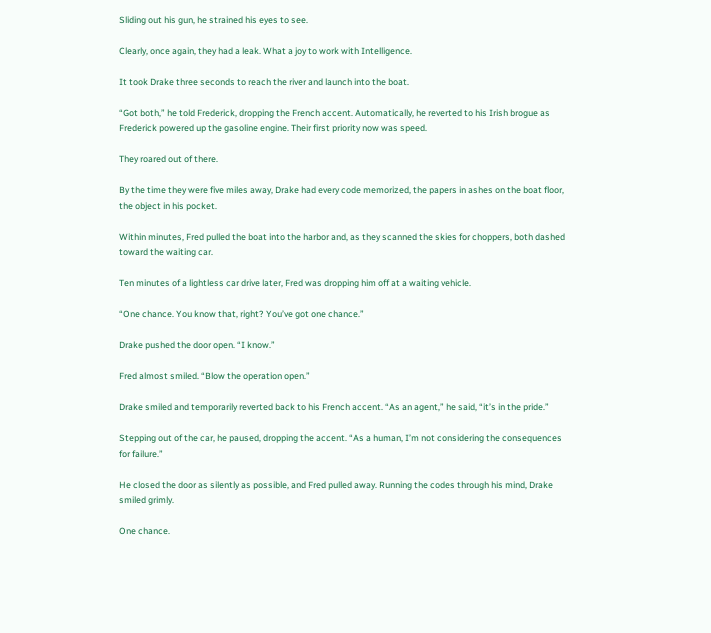Sliding out his gun, he strained his eyes to see.

Clearly, once again, they had a leak. What a joy to work with Intelligence.

It took Drake three seconds to reach the river and launch into the boat.

“Got both,” he told Frederick, dropping the French accent. Automatically, he reverted to his Irish brogue as Frederick powered up the gasoline engine. Their first priority now was speed.

They roared out of there.

By the time they were five miles away, Drake had every code memorized, the papers in ashes on the boat floor, the object in his pocket.

Within minutes, Fred pulled the boat into the harbor and, as they scanned the skies for choppers, both dashed toward the waiting car.

Ten minutes of a lightless car drive later, Fred was dropping him off at a waiting vehicle.

“One chance. You know that, right? You’ve got one chance.”

Drake pushed the door open. “I know.”

Fred almost smiled. “Blow the operation open.”

Drake smiled and temporarily reverted back to his French accent. “As an agent,” he said, “it’s in the pride.”

Stepping out of the car, he paused, dropping the accent. “As a human, I’m not considering the consequences for failure.”

He closed the door as silently as possible, and Fred pulled away. Running the codes through his mind, Drake smiled grimly.

One chance.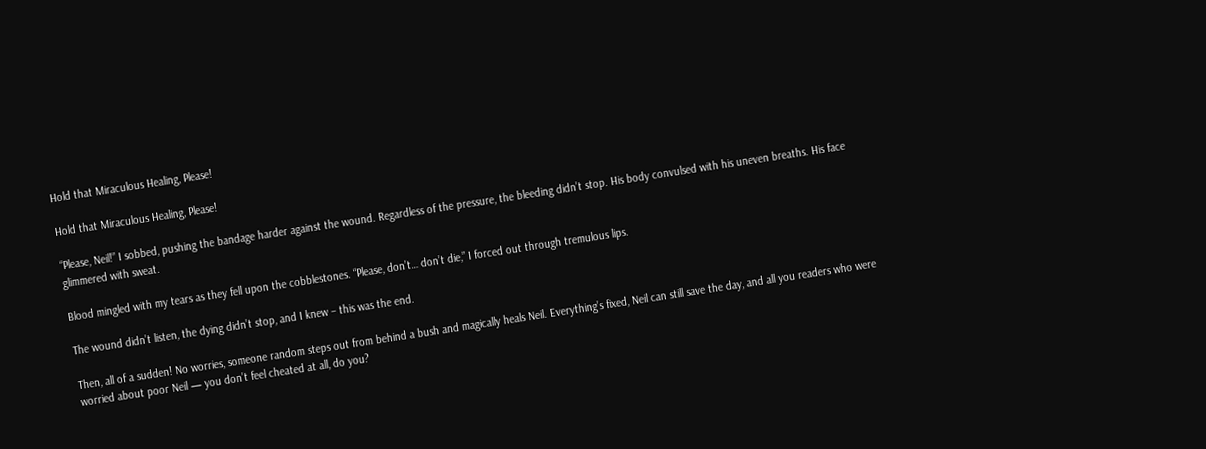Hold that Miraculous Healing, Please!

Hold that Miraculous Healing, Please!

“Please, Neil!” I sobbed, pushing the bandage harder against the wound. Regardless of the pressure, the bleeding didn’t stop. His body convulsed with his uneven breaths. His face glimmered with sweat.

Blood mingled with my tears as they fell upon the cobblestones. “Please, don’t… don’t die,” I forced out through tremulous lips.

The wound didn’t listen, the dying didn’t stop, and I knew – this was the end.

Then, all of a sudden! No worries, someone random steps out from behind a bush and magically heals Neil. Everything’s fixed, Neil can still save the day, and all you readers who were worried about poor Neil — you don’t feel cheated at all, do you?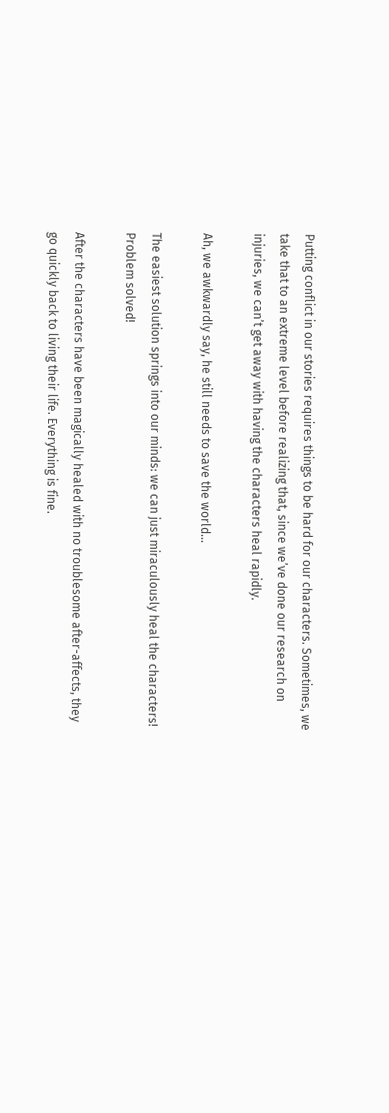Putting conflict in our stories requires things to be hard for our characters. Sometimes, we take that to an extreme level before realizing that, since we’ve done our research on injuries, we can’t get away with having the characters heal rapidly.

Ah, we awkwardly say, he still needs to save the world…

The easiest solution springs into our minds: we can just miraculously heal the characters! Problem solved!

After the characters have been magically healed with no troublesome after-affects, they go quickly back to living their life. Everything is fine.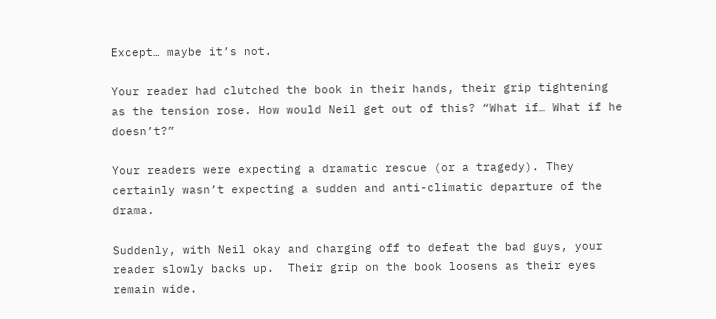Except… maybe it’s not.

Your reader had clutched the book in their hands, their grip tightening as the tension rose. How would Neil get out of this? “What if… What if he doesn’t?”

Your readers were expecting a dramatic rescue (or a tragedy). They certainly wasn’t expecting a sudden and anti-climatic departure of the drama.

Suddenly, with Neil okay and charging off to defeat the bad guys, your reader slowly backs up.  Their grip on the book loosens as their eyes remain wide.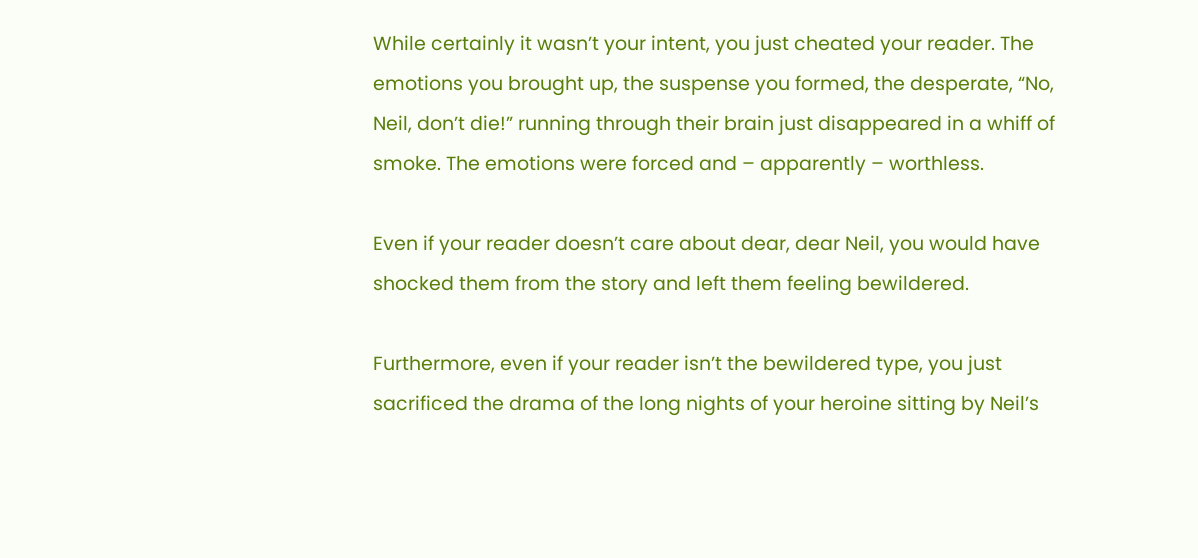While certainly it wasn’t your intent, you just cheated your reader. The emotions you brought up, the suspense you formed, the desperate, “No, Neil, don’t die!” running through their brain just disappeared in a whiff of smoke. The emotions were forced and – apparently – worthless.

Even if your reader doesn’t care about dear, dear Neil, you would have shocked them from the story and left them feeling bewildered.

Furthermore, even if your reader isn’t the bewildered type, you just sacrificed the drama of the long nights of your heroine sitting by Neil’s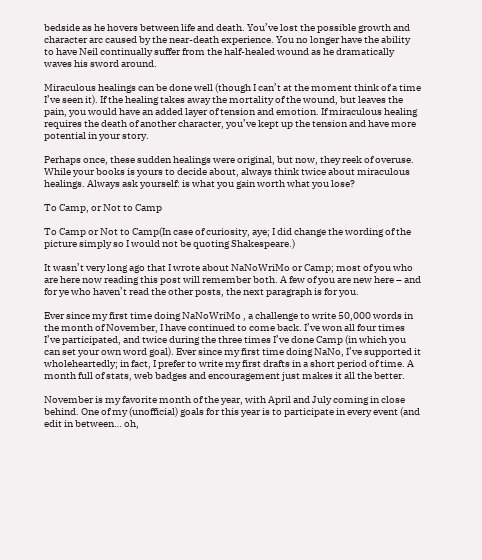bedside as he hovers between life and death. You’ve lost the possible growth and character arc caused by the near-death experience. You no longer have the ability to have Neil continually suffer from the half-healed wound as he dramatically waves his sword around.

Miraculous healings can be done well (though I can’t at the moment think of a time I’ve seen it). If the healing takes away the mortality of the wound, but leaves the pain, you would have an added layer of tension and emotion. If miraculous healing requires the death of another character, you’ve kept up the tension and have more potential in your story.

Perhaps once, these sudden healings were original, but now, they reek of overuse. While your books is yours to decide about, always think twice about miraculous healings. Always ask yourself: is what you gain worth what you lose?

To Camp, or Not to Camp

To Camp or Not to Camp(In case of curiosity, aye; I did change the wording of the picture simply so I would not be quoting Shakespeare.)

It wasn’t very long ago that I wrote about NaNoWriMo or Camp; most of you who are here now reading this post will remember both. A few of you are new here – and for ye who haven’t read the other posts, the next paragraph is for you.

Ever since my first time doing NaNoWriMo , a challenge to write 50,000 words in the month of November, I have continued to come back. I’ve won all four times I’ve participated, and twice during the three times I’ve done Camp (in which you can set your own word goal). Ever since my first time doing NaNo, I’ve supported it wholeheartedly; in fact, I prefer to write my first drafts in a short period of time. A month full of stats, web badges and encouragement just makes it all the better.

November is my favorite month of the year, with April and July coming in close behind. One of my (unofficial) goals for this year is to participate in every event (and edit in between… oh,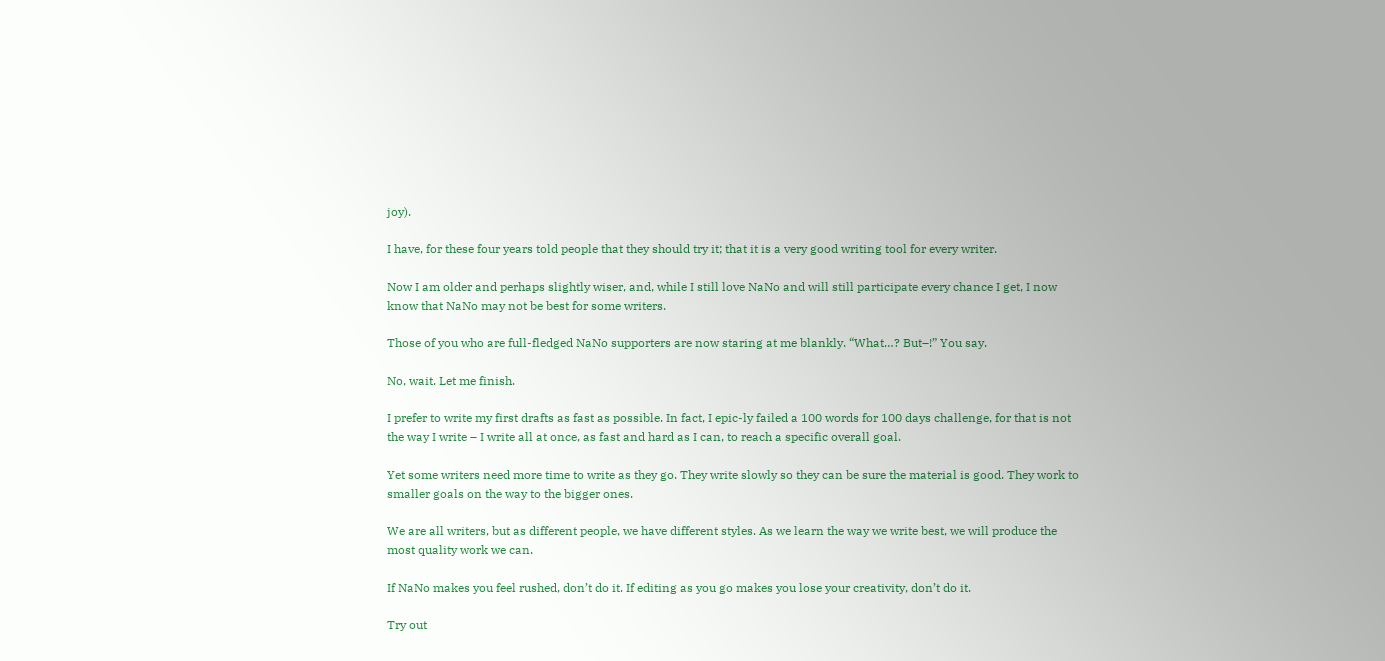joy).

I have, for these four years told people that they should try it; that it is a very good writing tool for every writer.

Now I am older and perhaps slightly wiser, and, while I still love NaNo and will still participate every chance I get, I now know that NaNo may not be best for some writers.

Those of you who are full-fledged NaNo supporters are now staring at me blankly. “What…? But–!” You say.

No, wait. Let me finish.

I prefer to write my first drafts as fast as possible. In fact, I epic-ly failed a 100 words for 100 days challenge, for that is not the way I write – I write all at once, as fast and hard as I can, to reach a specific overall goal.

Yet some writers need more time to write as they go. They write slowly so they can be sure the material is good. They work to smaller goals on the way to the bigger ones.

We are all writers, but as different people, we have different styles. As we learn the way we write best, we will produce the most quality work we can.

If NaNo makes you feel rushed, don’t do it. If editing as you go makes you lose your creativity, don’t do it.

Try out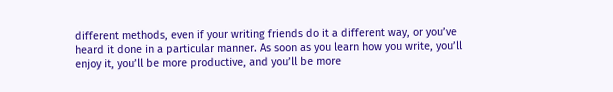different methods, even if your writing friends do it a different way, or you’ve heard it done in a particular manner. As soon as you learn how you write, you’ll enjoy it, you’ll be more productive, and you’ll be more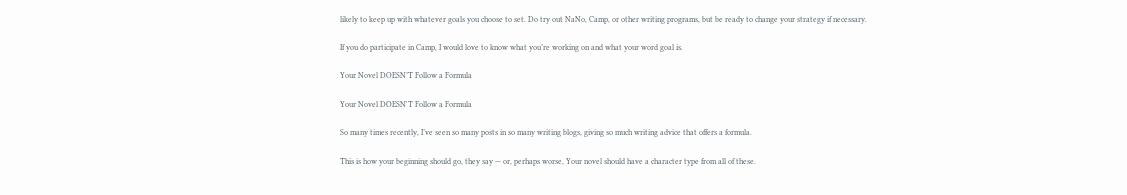likely to keep up with whatever goals you choose to set. Do try out NaNo, Camp, or other writing programs, but be ready to change your strategy if necessary.

If you do participate in Camp, I would love to know what you’re working on and what your word goal is.

Your Novel DOESN’T Follow a Formula

Your Novel DOESN'T Follow a Formula

So many times recently, I’ve seen so many posts in so many writing blogs, giving so much writing advice that offers a formula.

This is how your beginning should go, they say — or, perhaps worse, Your novel should have a character type from all of these.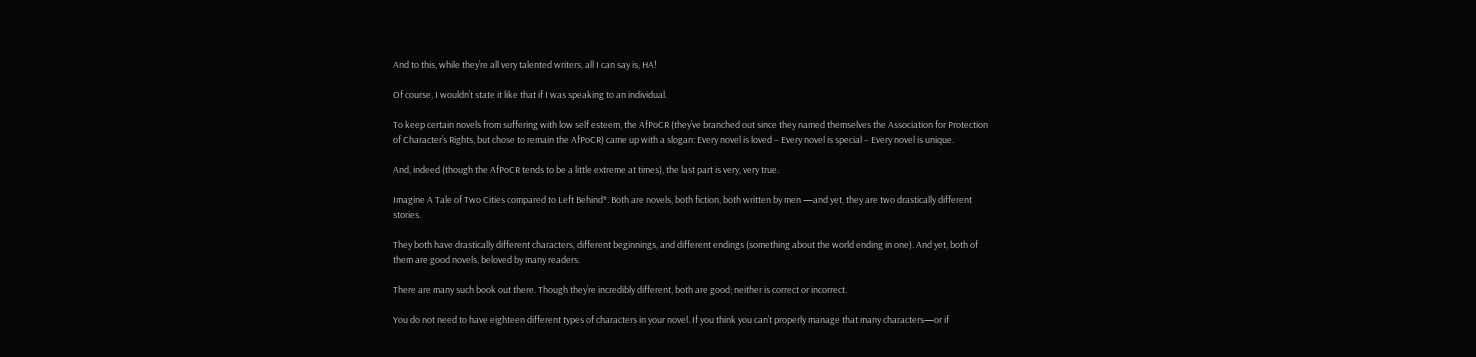And to this, while they’re all very talented writers, all I can say is, HA!

Of course, I wouldn’t state it like that if I was speaking to an individual.

To keep certain novels from suffering with low self esteem, the AfPoCR (they’ve branched out since they named themselves the Association for Protection of Character’s Rights, but chose to remain the AfPoCR) came up with a slogan: Every novel is loved – Every novel is special – Every novel is unique.

And, indeed (though the AfPoCR tends to be a little extreme at times), the last part is very, very true.

Imagine A Tale of Two Cities compared to Left Behind*. Both are novels, both fiction, both written by men —and yet, they are two drastically different stories.

They both have drastically different characters, different beginnings, and different endings (something about the world ending in one). And yet, both of them are good novels, beloved by many readers.

There are many such book out there. Though they’re incredibly different, both are good; neither is correct or incorrect.

You do not need to have eighteen different types of characters in your novel. If you think you can’t properly manage that many characters—or if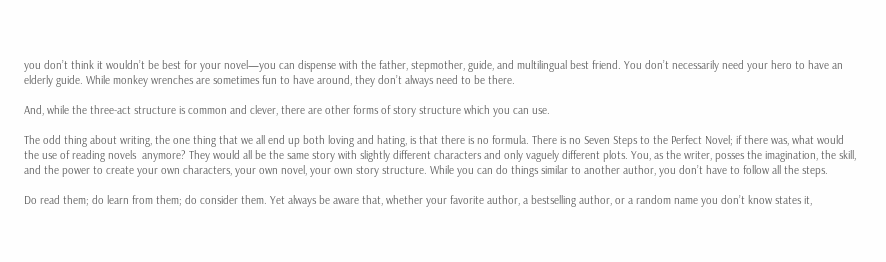you don’t think it wouldn’t be best for your novel—you can dispense with the father, stepmother, guide, and multilingual best friend. You don’t necessarily need your hero to have an elderly guide. While monkey wrenches are sometimes fun to have around, they don’t always need to be there.

And, while the three-act structure is common and clever, there are other forms of story structure which you can use.

The odd thing about writing, the one thing that we all end up both loving and hating, is that there is no formula. There is no Seven Steps to the Perfect Novel; if there was, what would the use of reading novels  anymore? They would all be the same story with slightly different characters and only vaguely different plots. You, as the writer, posses the imagination, the skill, and the power to create your own characters, your own novel, your own story structure. While you can do things similar to another author, you don’t have to follow all the steps.

Do read them; do learn from them; do consider them. Yet always be aware that, whether your favorite author, a bestselling author, or a random name you don’t know states it,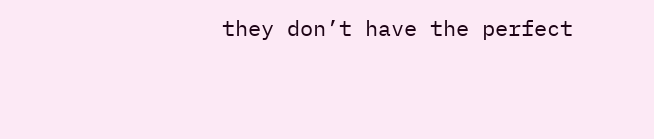they don’t have the perfect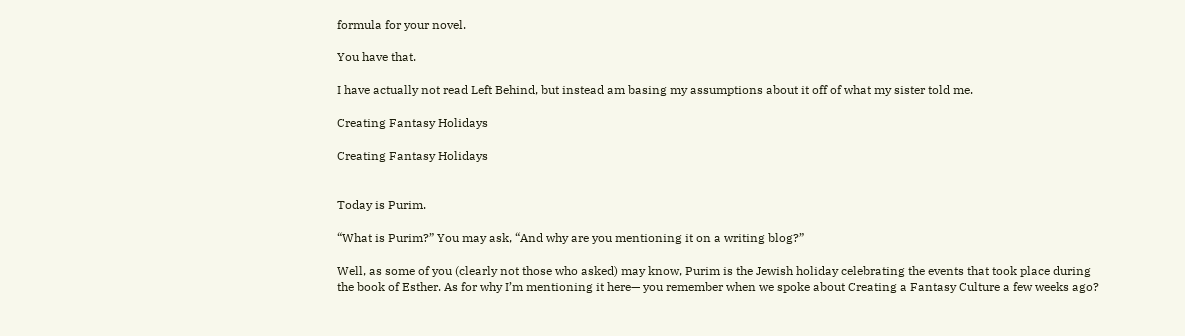formula for your novel.

You have that.

I have actually not read Left Behind, but instead am basing my assumptions about it off of what my sister told me.

Creating Fantasy Holidays

Creating Fantasy Holidays


Today is Purim.

“What is Purim?” You may ask, “And why are you mentioning it on a writing blog?”

Well, as some of you (clearly not those who asked) may know, Purim is the Jewish holiday celebrating the events that took place during the book of Esther. As for why I’m mentioning it here— you remember when we spoke about Creating a Fantasy Culture a few weeks ago?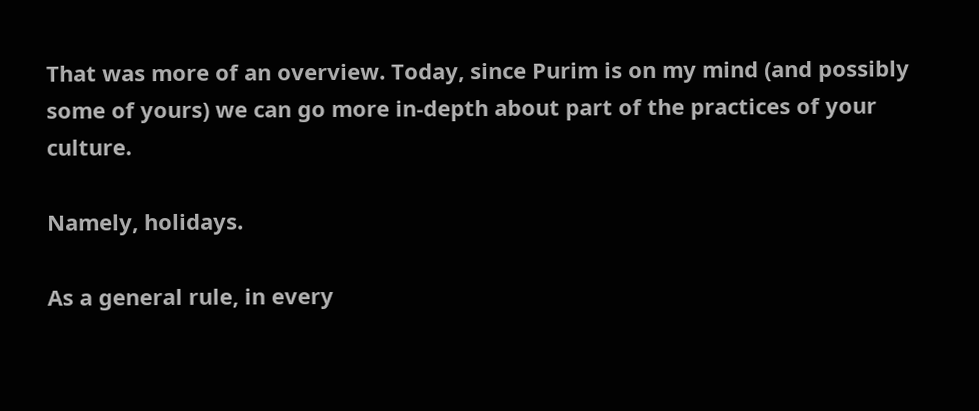That was more of an overview. Today, since Purim is on my mind (and possibly some of yours) we can go more in-depth about part of the practices of your culture.

Namely, holidays.

As a general rule, in every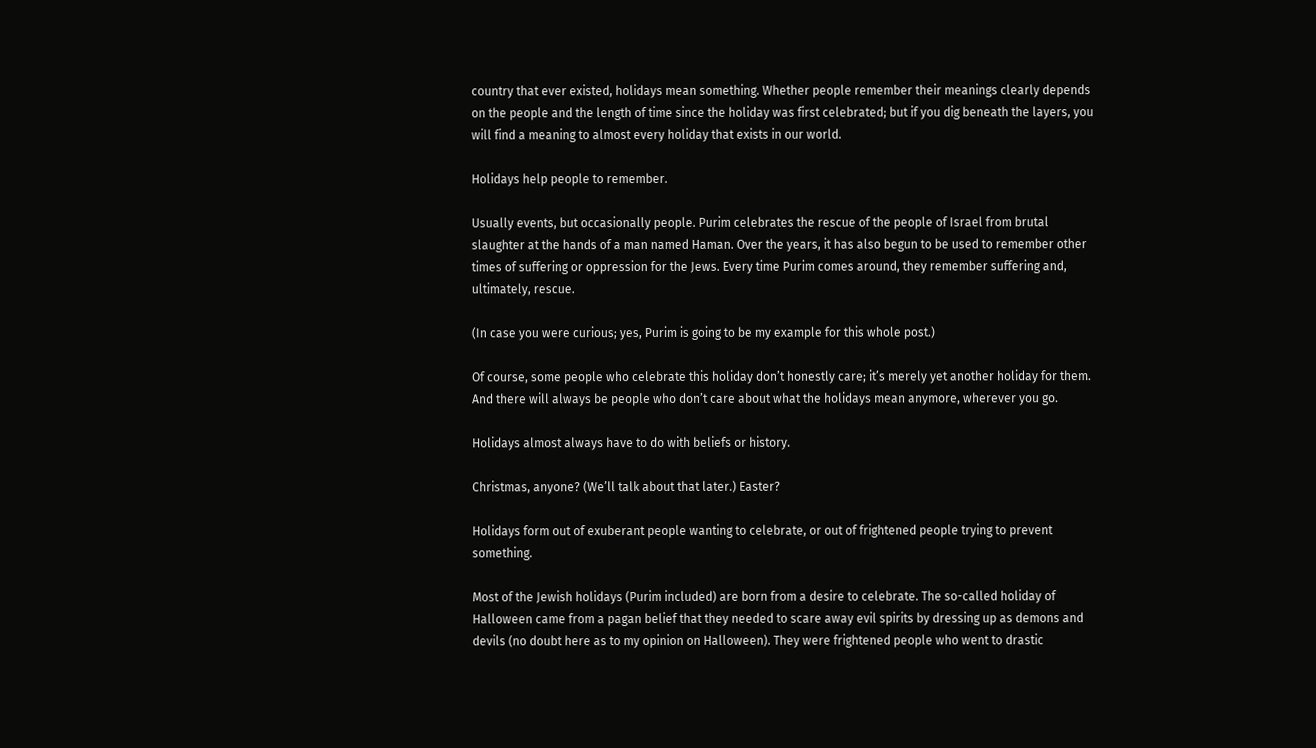country that ever existed, holidays mean something. Whether people remember their meanings clearly depends on the people and the length of time since the holiday was first celebrated; but if you dig beneath the layers, you will find a meaning to almost every holiday that exists in our world.

Holidays help people to remember.

Usually events, but occasionally people. Purim celebrates the rescue of the people of Israel from brutal slaughter at the hands of a man named Haman. Over the years, it has also begun to be used to remember other times of suffering or oppression for the Jews. Every time Purim comes around, they remember suffering and, ultimately, rescue.

(In case you were curious; yes, Purim is going to be my example for this whole post.)

Of course, some people who celebrate this holiday don’t honestly care; it’s merely yet another holiday for them. And there will always be people who don’t care about what the holidays mean anymore, wherever you go.

Holidays almost always have to do with beliefs or history.

Christmas, anyone? (We’ll talk about that later.) Easter?

Holidays form out of exuberant people wanting to celebrate, or out of frightened people trying to prevent something.

Most of the Jewish holidays (Purim included) are born from a desire to celebrate. The so-called holiday of Halloween came from a pagan belief that they needed to scare away evil spirits by dressing up as demons and devils (no doubt here as to my opinion on Halloween). They were frightened people who went to drastic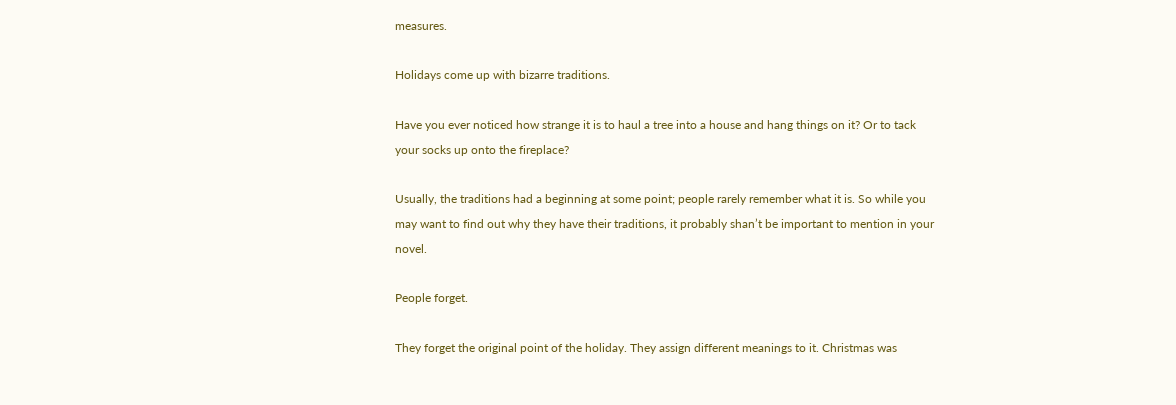measures.

Holidays come up with bizarre traditions.

Have you ever noticed how strange it is to haul a tree into a house and hang things on it? Or to tack your socks up onto the fireplace?

Usually, the traditions had a beginning at some point; people rarely remember what it is. So while you may want to find out why they have their traditions, it probably shan’t be important to mention in your novel.

People forget.

They forget the original point of the holiday. They assign different meanings to it. Christmas was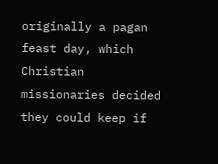originally a pagan feast day, which Christian missionaries decided they could keep if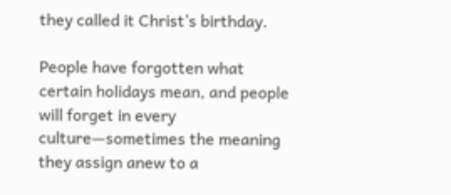they called it Christ’s birthday.

People have forgotten what certain holidays mean, and people will forget in every culture—sometimes the meaning they assign anew to a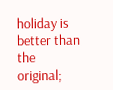holiday is better than the original;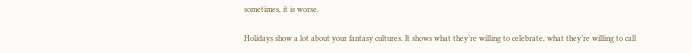sometimes, it is worse.

Holidays show a lot about your fantasy cultures. It shows what they’re willing to celebrate, what they’re willing to call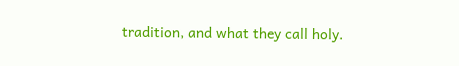tradition, and what they call holy.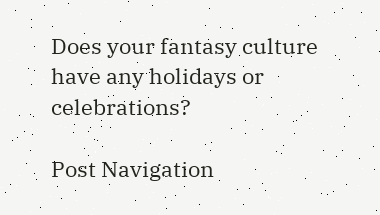Does your fantasy culture have any holidays or celebrations?

Post Navigation